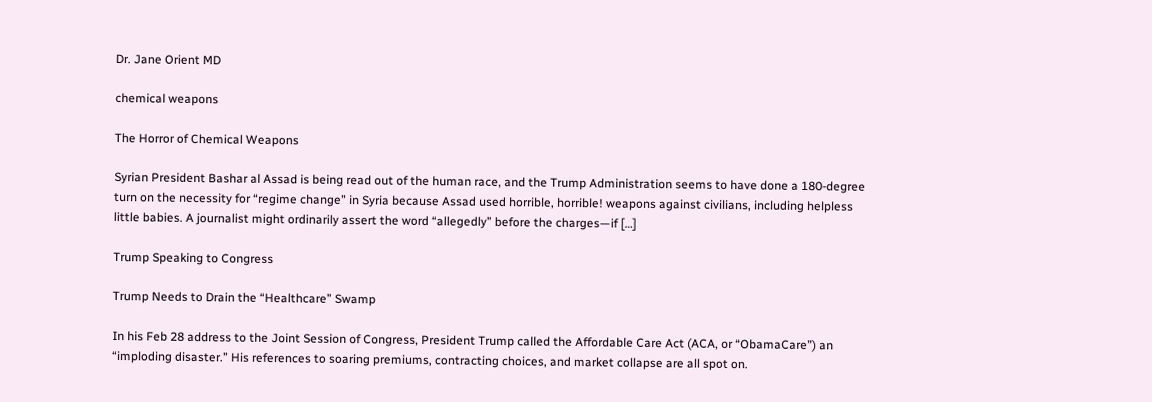Dr. Jane Orient MD

chemical weapons

The Horror of Chemical Weapons

Syrian President Bashar al Assad is being read out of the human race, and the Trump Administration seems to have done a 180-degree turn on the necessity for “regime change” in Syria because Assad used horrible, horrible! weapons against civilians, including helpless little babies. A journalist might ordinarily assert the word “allegedly” before the charges—if […]

Trump Speaking to Congress

Trump Needs to Drain the “Healthcare” Swamp

In his Feb 28 address to the Joint Session of Congress, President Trump called the Affordable Care Act (ACA, or “ObamaCare”) an “imploding disaster.” His references to soaring premiums, contracting choices, and market collapse are all spot on.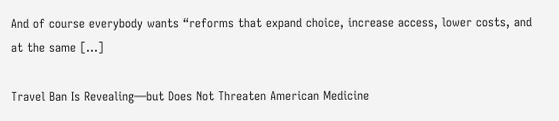And of course everybody wants “reforms that expand choice, increase access, lower costs, and at the same […]

Travel Ban Is Revealing—but Does Not Threaten American Medicine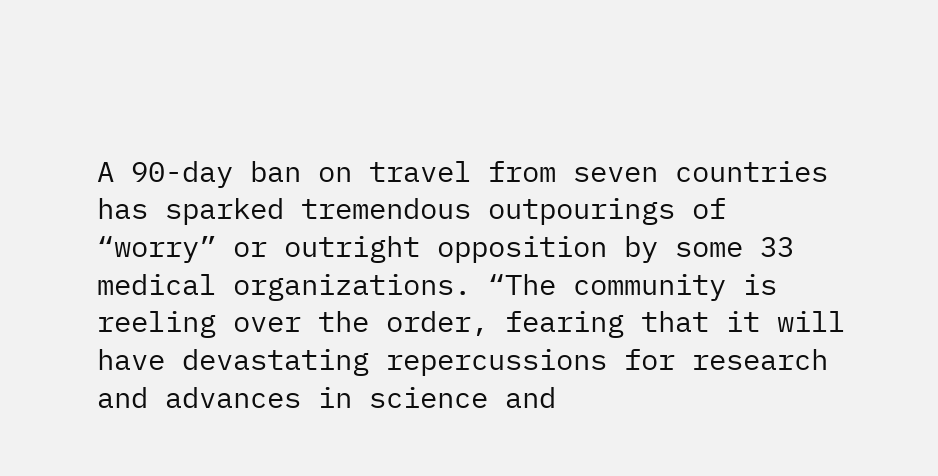A 90-day ban on travel from seven countries has sparked tremendous outpourings of “worry” or outright opposition by some 33 medical organizations. “The community is reeling over the order, fearing that it will have devastating repercussions for research and advances in science and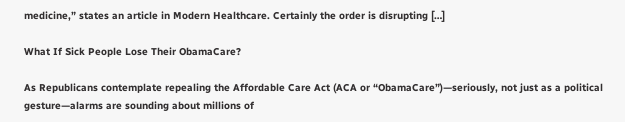medicine,” states an article in Modern Healthcare. Certainly the order is disrupting […]

What If Sick People Lose Their ObamaCare?

As Republicans contemplate repealing the Affordable Care Act (ACA or “ObamaCare”)—seriously, not just as a political gesture—alarms are sounding about millions of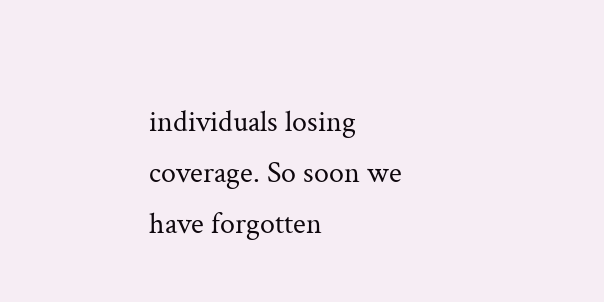individuals losing coverage. So soon we have forgotten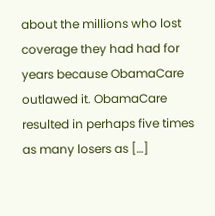about the millions who lost coverage they had had for years because ObamaCare outlawed it. ObamaCare resulted in perhaps five times as many losers as […]